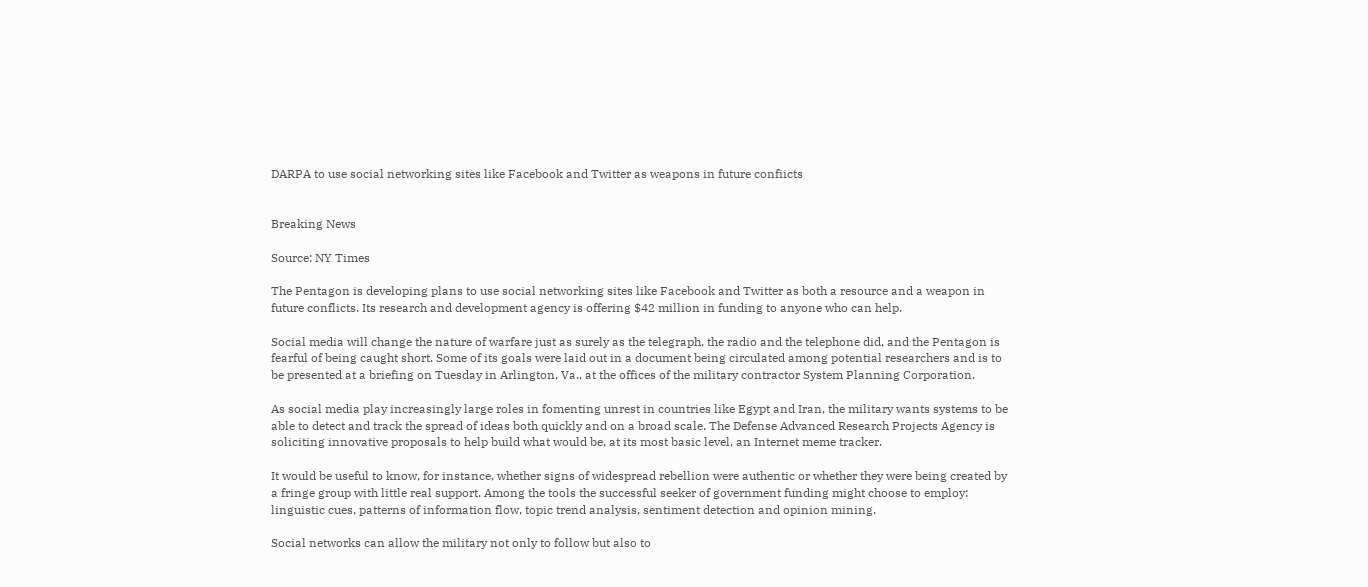DARPA to use social networking sites like Facebook and Twitter as weapons in future confiicts


Breaking News

Source: NY Times

The Pentagon is developing plans to use social networking sites like Facebook and Twitter as both a resource and a weapon in future conflicts. Its research and development agency is offering $42 million in funding to anyone who can help.

Social media will change the nature of warfare just as surely as the telegraph, the radio and the telephone did, and the Pentagon is fearful of being caught short. Some of its goals were laid out in a document being circulated among potential researchers and is to be presented at a briefing on Tuesday in Arlington, Va., at the offices of the military contractor System Planning Corporation.

As social media play increasingly large roles in fomenting unrest in countries like Egypt and Iran, the military wants systems to be able to detect and track the spread of ideas both quickly and on a broad scale. The Defense Advanced Research Projects Agency is soliciting innovative proposals to help build what would be, at its most basic level, an Internet meme tracker.

It would be useful to know, for instance, whether signs of widespread rebellion were authentic or whether they were being created by a fringe group with little real support. Among the tools the successful seeker of government funding might choose to employ: linguistic cues, patterns of information flow, topic trend analysis, sentiment detection and opinion mining.

Social networks can allow the military not only to follow but also to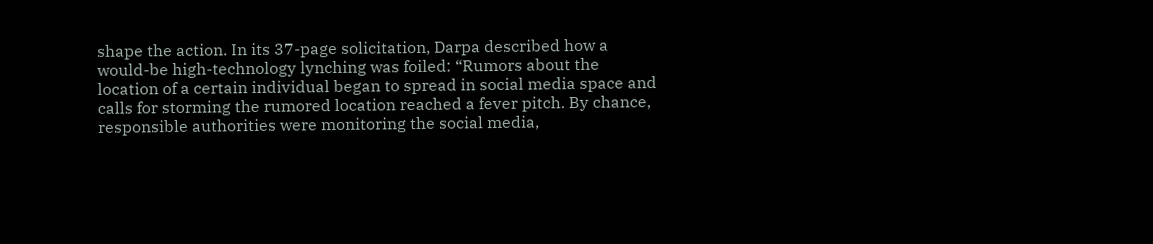shape the action. In its 37-page solicitation, Darpa described how a would-be high-technology lynching was foiled: “Rumors about the location of a certain individual began to spread in social media space and calls for storming the rumored location reached a fever pitch. By chance, responsible authorities were monitoring the social media,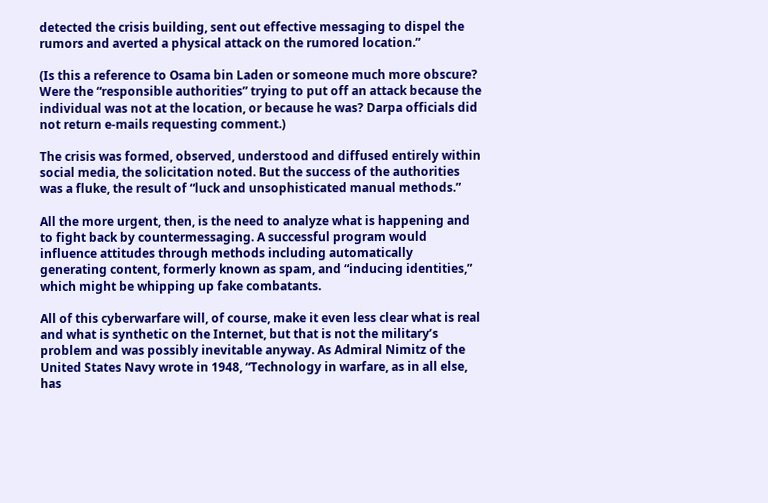detected the crisis building, sent out effective messaging to dispel the rumors and averted a physical attack on the rumored location.”

(Is this a reference to Osama bin Laden or someone much more obscure? Were the “responsible authorities” trying to put off an attack because the individual was not at the location, or because he was? Darpa officials did not return e-mails requesting comment.)

The crisis was formed, observed, understood and diffused entirely within social media, the solicitation noted. But the success of the authorities was a fluke, the result of “luck and unsophisticated manual methods.”

All the more urgent, then, is the need to analyze what is happening and to fight back by countermessaging. A successful program would influence attitudes through methods including automatically generating content, formerly known as spam, and “inducing identities,” which might be whipping up fake combatants.

All of this cyberwarfare will, of course, make it even less clear what is real and what is synthetic on the Internet, but that is not the military’s problem and was possibly inevitable anyway. As Admiral Nimitz of the United States Navy wrote in 1948, “Technology in warfare, as in all else, has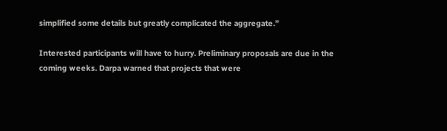simplified some details but greatly complicated the aggregate.”

Interested participants will have to hurry. Preliminary proposals are due in the coming weeks. Darpa warned that projects that were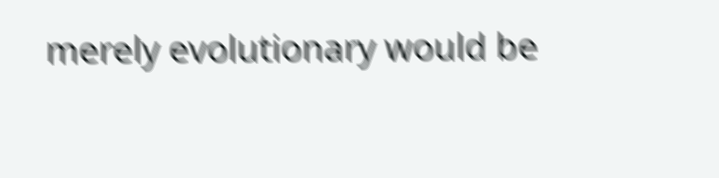merely evolutionary would be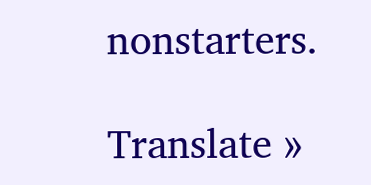nonstarters.

Translate »